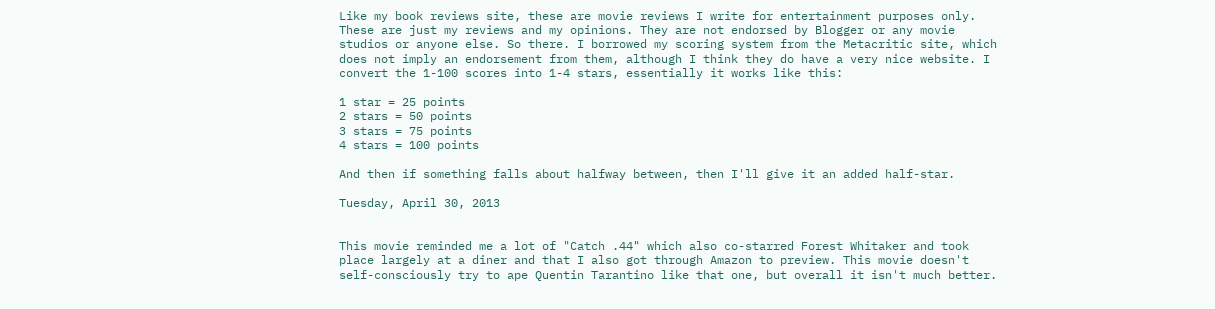Like my book reviews site, these are movie reviews I write for entertainment purposes only. These are just my reviews and my opinions. They are not endorsed by Blogger or any movie studios or anyone else. So there. I borrowed my scoring system from the Metacritic site, which does not imply an endorsement from them, although I think they do have a very nice website. I convert the 1-100 scores into 1-4 stars, essentially it works like this:

1 star = 25 points
2 stars = 50 points
3 stars = 75 points
4 stars = 100 points

And then if something falls about halfway between, then I'll give it an added half-star.

Tuesday, April 30, 2013


This movie reminded me a lot of "Catch .44" which also co-starred Forest Whitaker and took place largely at a diner and that I also got through Amazon to preview. This movie doesn't self-consciously try to ape Quentin Tarantino like that one, but overall it isn't much better.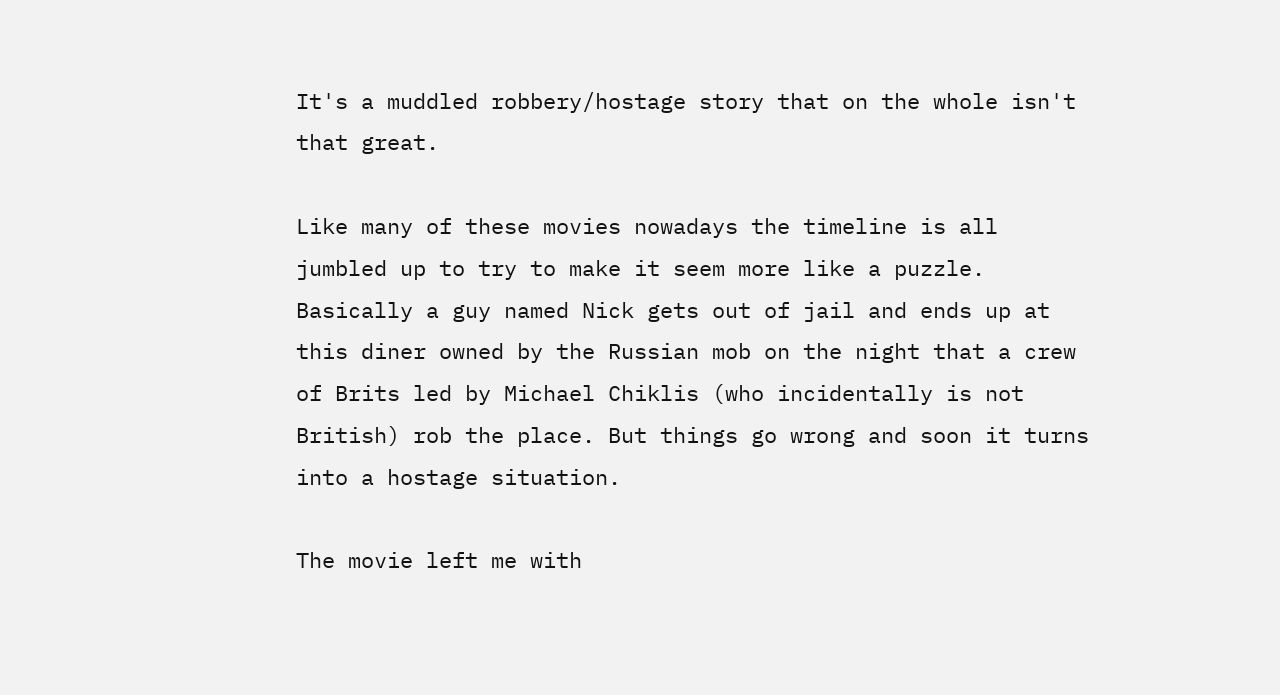It's a muddled robbery/hostage story that on the whole isn't that great.

Like many of these movies nowadays the timeline is all jumbled up to try to make it seem more like a puzzle. Basically a guy named Nick gets out of jail and ends up at this diner owned by the Russian mob on the night that a crew of Brits led by Michael Chiklis (who incidentally is not British) rob the place. But things go wrong and soon it turns into a hostage situation.

The movie left me with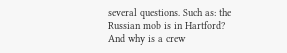several questions. Such as: the Russian mob is in Hartford? And why is a crew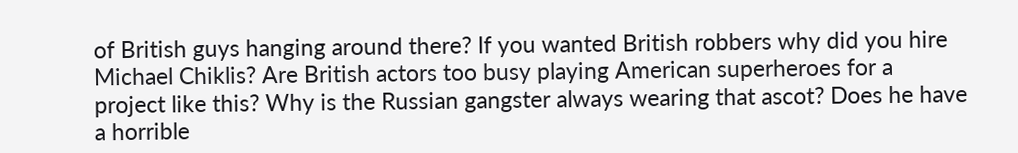of British guys hanging around there? If you wanted British robbers why did you hire Michael Chiklis? Are British actors too busy playing American superheroes for a project like this? Why is the Russian gangster always wearing that ascot? Does he have a horrible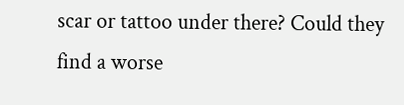scar or tattoo under there? Could they find a worse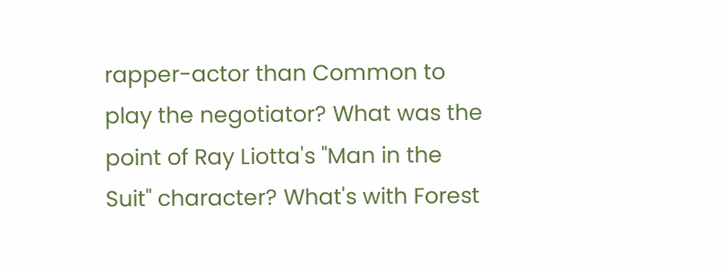rapper-actor than Common to play the negotiator? What was the point of Ray Liotta's "Man in the Suit" character? What's with Forest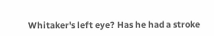Whitaker's left eye? Has he had a stroke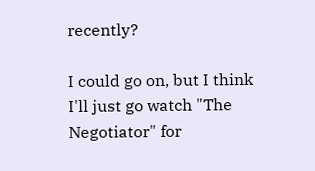recently?

I could go on, but I think I'll just go watch "The Negotiator" for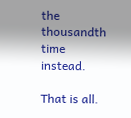the thousandth time instead.

That is all.